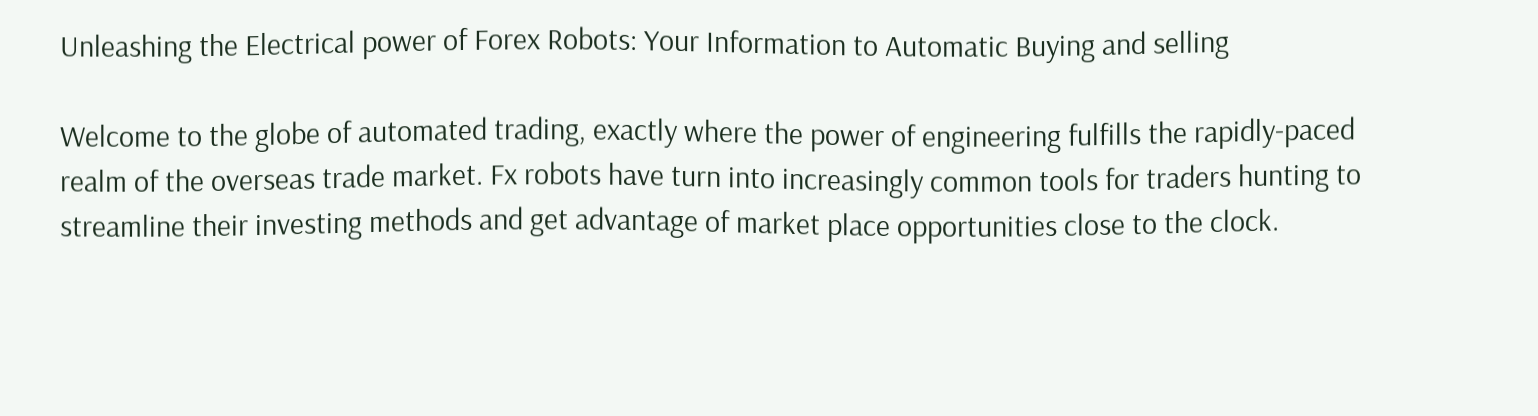Unleashing the Electrical power of Forex Robots: Your Information to Automatic Buying and selling

Welcome to the globe of automated trading, exactly where the power of engineering fulfills the rapidly-paced realm of the overseas trade market. Fx robots have turn into increasingly common tools for traders hunting to streamline their investing methods and get advantage of market place opportunities close to the clock.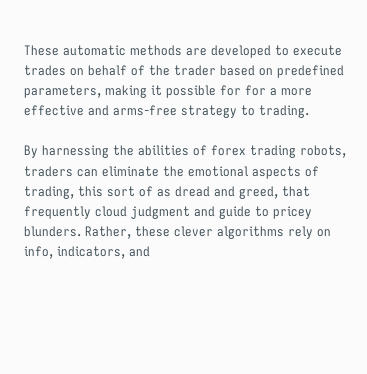These automatic methods are developed to execute trades on behalf of the trader based on predefined parameters, making it possible for for a more effective and arms-free strategy to trading.

By harnessing the abilities of forex trading robots, traders can eliminate the emotional aspects of trading, this sort of as dread and greed, that frequently cloud judgment and guide to pricey blunders. Rather, these clever algorithms rely on info, indicators, and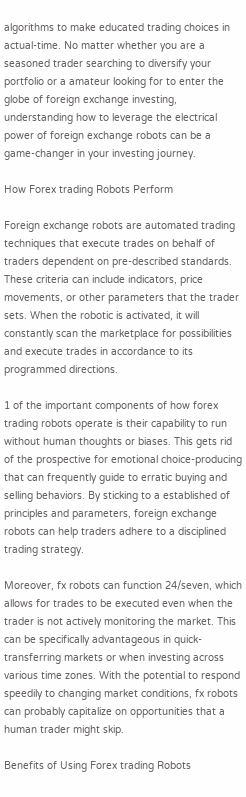algorithms to make educated trading choices in actual-time. No matter whether you are a seasoned trader searching to diversify your portfolio or a amateur looking for to enter the globe of foreign exchange investing, understanding how to leverage the electrical power of foreign exchange robots can be a game-changer in your investing journey.

How Forex trading Robots Perform

Foreign exchange robots are automated trading techniques that execute trades on behalf of traders dependent on pre-described standards. These criteria can include indicators, price movements, or other parameters that the trader sets. When the robotic is activated, it will constantly scan the marketplace for possibilities and execute trades in accordance to its programmed directions.

1 of the important components of how forex trading robots operate is their capability to run without human thoughts or biases. This gets rid of the prospective for emotional choice-producing that can frequently guide to erratic buying and selling behaviors. By sticking to a established of principles and parameters, foreign exchange robots can help traders adhere to a disciplined trading strategy.

Moreover, fx robots can function 24/seven, which allows for trades to be executed even when the trader is not actively monitoring the market. This can be specifically advantageous in quick-transferring markets or when investing across various time zones. With the potential to respond speedily to changing market conditions, fx robots can probably capitalize on opportunities that a human trader might skip.

Benefits of Using Forex trading Robots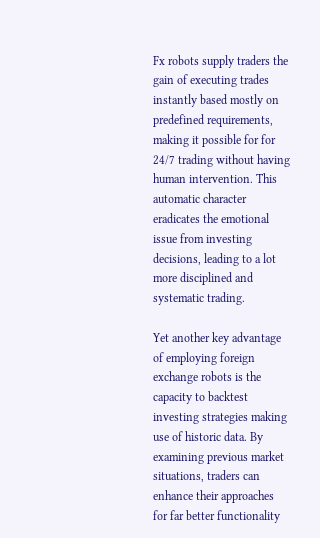Fx robots supply traders the gain of executing trades instantly based mostly on predefined requirements, making it possible for for 24/7 trading without having human intervention. This automatic character eradicates the emotional issue from investing decisions, leading to a lot more disciplined and systematic trading.

Yet another key advantage of employing foreign exchange robots is the capacity to backtest investing strategies making use of historic data. By examining previous market situations, traders can enhance their approaches for far better functionality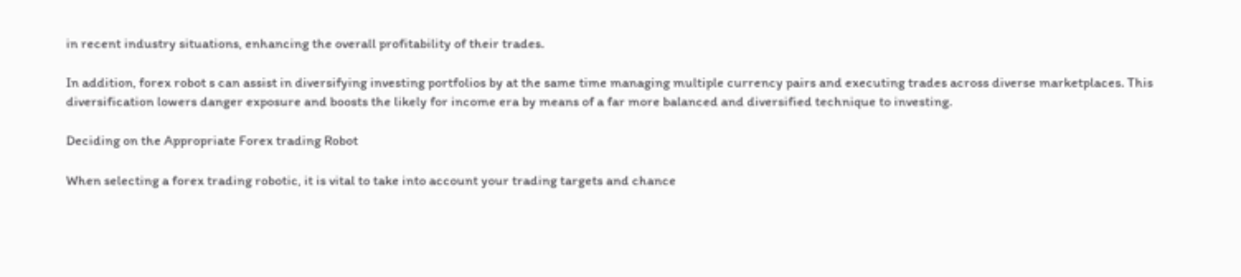in recent industry situations, enhancing the overall profitability of their trades.

In addition, forex robot s can assist in diversifying investing portfolios by at the same time managing multiple currency pairs and executing trades across diverse marketplaces. This diversification lowers danger exposure and boosts the likely for income era by means of a far more balanced and diversified technique to investing.

Deciding on the Appropriate Forex trading Robot

When selecting a forex trading robotic, it is vital to take into account your trading targets and chance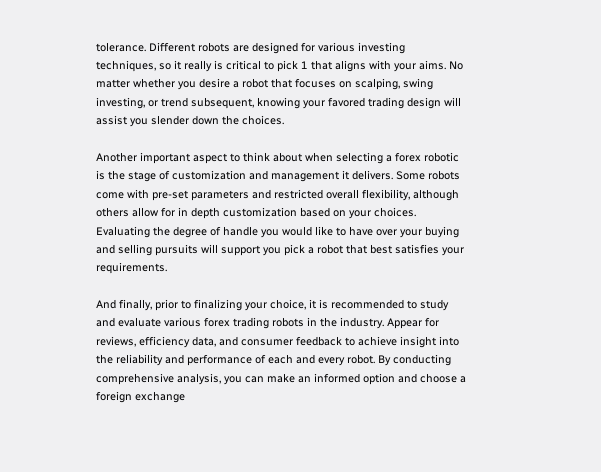tolerance. Different robots are designed for various investing techniques, so it really is critical to pick 1 that aligns with your aims. No matter whether you desire a robot that focuses on scalping, swing investing, or trend subsequent, knowing your favored trading design will assist you slender down the choices.

Another important aspect to think about when selecting a forex robotic is the stage of customization and management it delivers. Some robots come with pre-set parameters and restricted overall flexibility, although others allow for in depth customization based on your choices. Evaluating the degree of handle you would like to have over your buying and selling pursuits will support you pick a robot that best satisfies your requirements.

And finally, prior to finalizing your choice, it is recommended to study and evaluate various forex trading robots in the industry. Appear for reviews, efficiency data, and consumer feedback to achieve insight into the reliability and performance of each and every robot. By conducting comprehensive analysis, you can make an informed option and choose a foreign exchange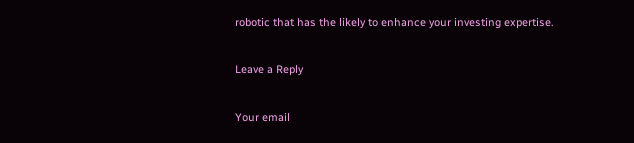robotic that has the likely to enhance your investing expertise.

Leave a Reply

Your email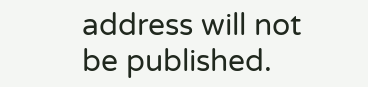address will not be published.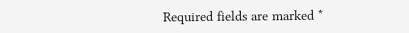Required fields are marked *